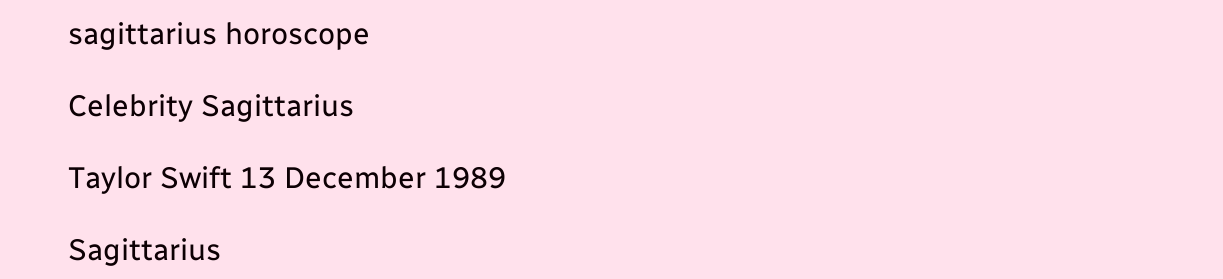sagittarius horoscope

Celebrity Sagittarius

Taylor Swift 13 December 1989

Sagittarius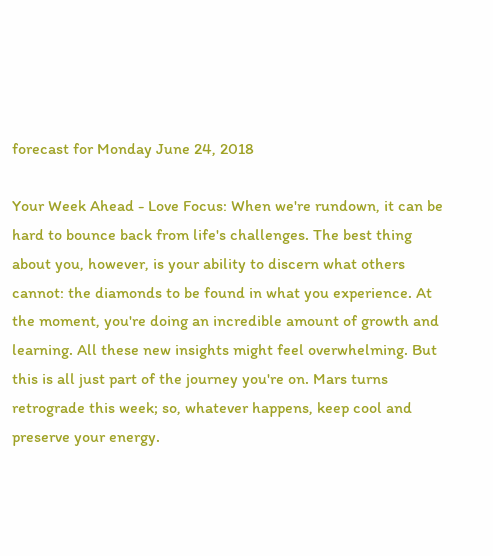forecast for Monday June 24, 2018

Your Week Ahead - Love Focus: When we're rundown, it can be hard to bounce back from life's challenges. The best thing about you, however, is your ability to discern what others cannot: the diamonds to be found in what you experience. At the moment, you're doing an incredible amount of growth and learning. All these new insights might feel overwhelming. But this is all just part of the journey you're on. Mars turns retrograde this week; so, whatever happens, keep cool and preserve your energy.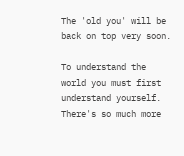The 'old you' will be back on top very soon.

To understand the world you must first understand yourself. There's so much more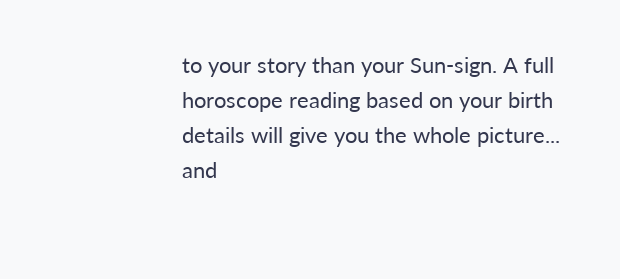to your story than your Sun-sign. A full horoscope reading based on your birth details will give you the whole picture... and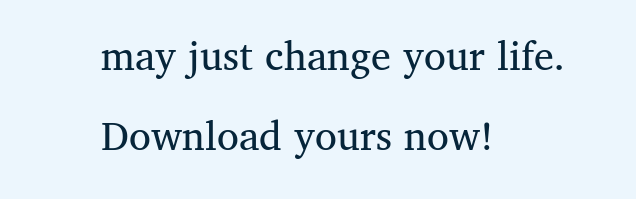may just change your life. Download yours now!